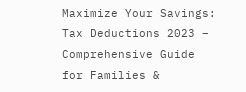Maximize Your Savings: Tax Deductions 2023 – Comprehensive Guide for Families &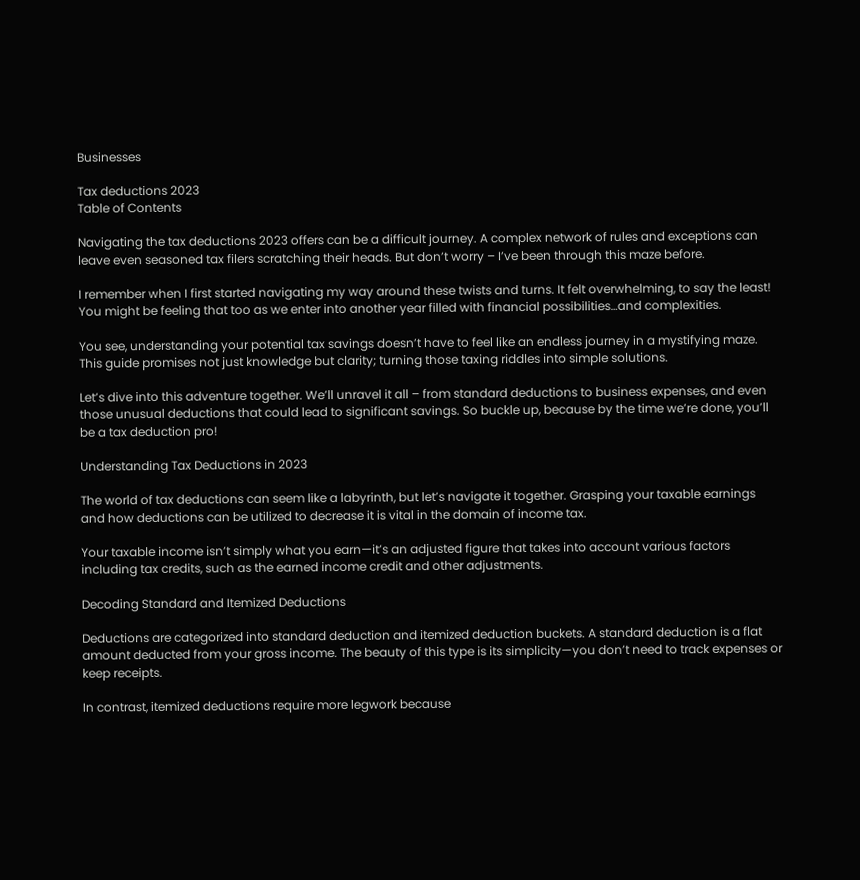Businesses

Tax deductions 2023
Table of Contents

Navigating the tax deductions 2023 offers can be a difficult journey. A complex network of rules and exceptions can leave even seasoned tax filers scratching their heads. But don’t worry – I’ve been through this maze before.

I remember when I first started navigating my way around these twists and turns. It felt overwhelming, to say the least! You might be feeling that too as we enter into another year filled with financial possibilities…and complexities.

You see, understanding your potential tax savings doesn’t have to feel like an endless journey in a mystifying maze. This guide promises not just knowledge but clarity; turning those taxing riddles into simple solutions.

Let’s dive into this adventure together. We’ll unravel it all – from standard deductions to business expenses, and even those unusual deductions that could lead to significant savings. So buckle up, because by the time we’re done, you’ll be a tax deduction pro!

Understanding Tax Deductions in 2023

The world of tax deductions can seem like a labyrinth, but let’s navigate it together. Grasping your taxable earnings and how deductions can be utilized to decrease it is vital in the domain of income tax.

Your taxable income isn’t simply what you earn—it’s an adjusted figure that takes into account various factors including tax credits, such as the earned income credit and other adjustments.

Decoding Standard and Itemized Deductions

Deductions are categorized into standard deduction and itemized deduction buckets. A standard deduction is a flat amount deducted from your gross income. The beauty of this type is its simplicity—you don’t need to track expenses or keep receipts.

In contrast, itemized deductions require more legwork because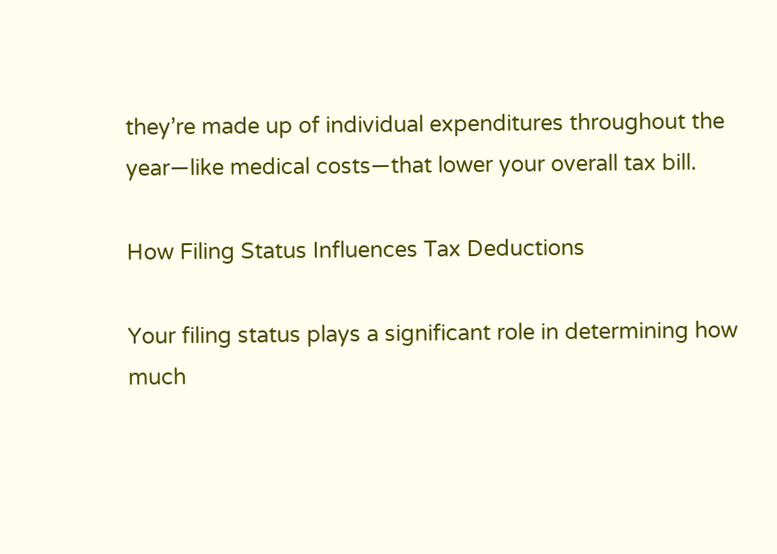they’re made up of individual expenditures throughout the year—like medical costs—that lower your overall tax bill.

How Filing Status Influences Tax Deductions

Your filing status plays a significant role in determining how much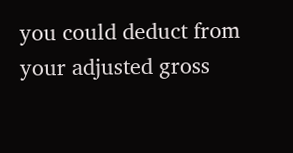you could deduct from your adjusted gross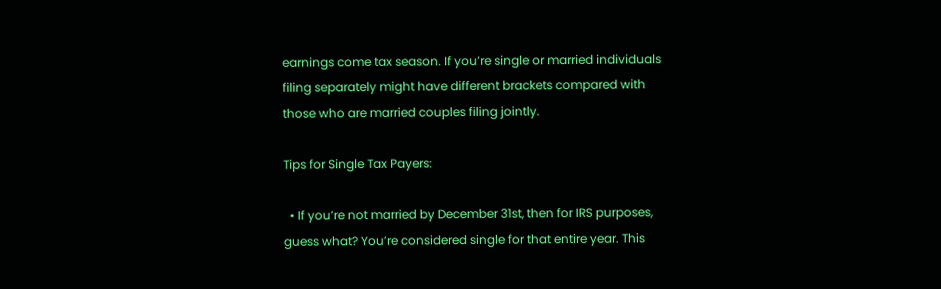earnings come tax season. If you’re single or married individuals filing separately might have different brackets compared with those who are married couples filing jointly.

Tips for Single Tax Payers:

  • If you’re not married by December 31st, then for IRS purposes, guess what? You’re considered single for that entire year. This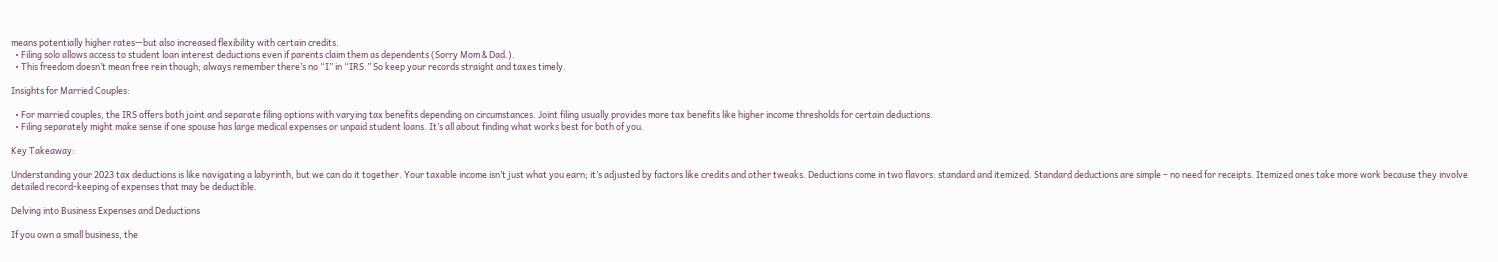means potentially higher rates—but also increased flexibility with certain credits.
  • Filing solo allows access to student loan interest deductions even if parents claim them as dependents (Sorry Mom & Dad.).
  • This freedom doesn’t mean free rein though; always remember there’s no “I” in “IRS.” So keep your records straight and taxes timely.

Insights for Married Couples:

  • For married couples, the IRS offers both joint and separate filing options with varying tax benefits depending on circumstances. Joint filing usually provides more tax benefits like higher income thresholds for certain deductions.
  • Filing separately might make sense if one spouse has large medical expenses or unpaid student loans. It’s all about finding what works best for both of you.

Key Takeaway:

Understanding your 2023 tax deductions is like navigating a labyrinth, but we can do it together. Your taxable income isn’t just what you earn; it’s adjusted by factors like credits and other tweaks. Deductions come in two flavors: standard and itemized. Standard deductions are simple – no need for receipts. Itemized ones take more work because they involve detailed record-keeping of expenses that may be deductible.

Delving into Business Expenses and Deductions

If you own a small business, the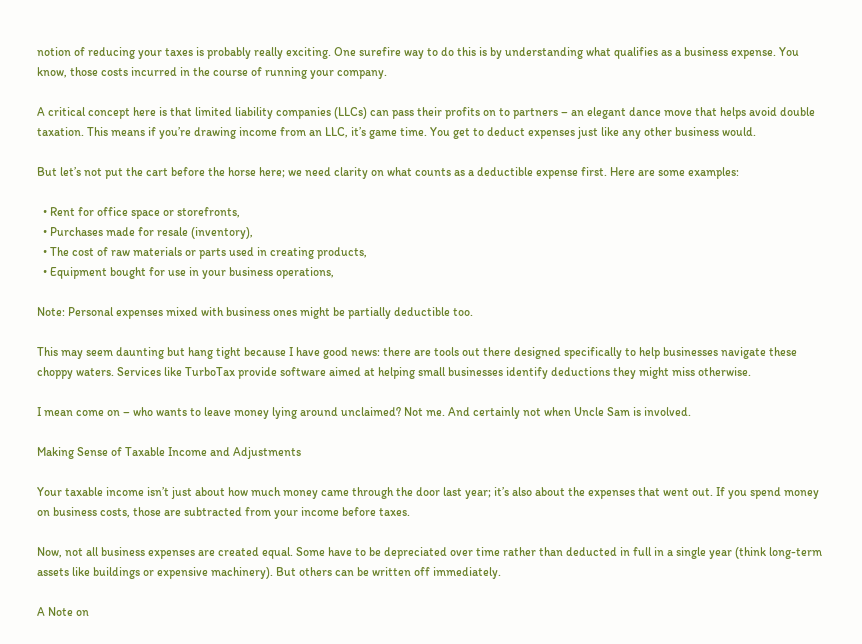notion of reducing your taxes is probably really exciting. One surefire way to do this is by understanding what qualifies as a business expense. You know, those costs incurred in the course of running your company.

A critical concept here is that limited liability companies (LLCs) can pass their profits on to partners – an elegant dance move that helps avoid double taxation. This means if you’re drawing income from an LLC, it’s game time. You get to deduct expenses just like any other business would.

But let’s not put the cart before the horse here; we need clarity on what counts as a deductible expense first. Here are some examples:

  • Rent for office space or storefronts,
  • Purchases made for resale (inventory),
  • The cost of raw materials or parts used in creating products,
  • Equipment bought for use in your business operations,

Note: Personal expenses mixed with business ones might be partially deductible too.

This may seem daunting but hang tight because I have good news: there are tools out there designed specifically to help businesses navigate these choppy waters. Services like TurboTax provide software aimed at helping small businesses identify deductions they might miss otherwise.

I mean come on – who wants to leave money lying around unclaimed? Not me. And certainly not when Uncle Sam is involved.

Making Sense of Taxable Income and Adjustments

Your taxable income isn’t just about how much money came through the door last year; it’s also about the expenses that went out. If you spend money on business costs, those are subtracted from your income before taxes.

Now, not all business expenses are created equal. Some have to be depreciated over time rather than deducted in full in a single year (think long-term assets like buildings or expensive machinery). But others can be written off immediately.

A Note on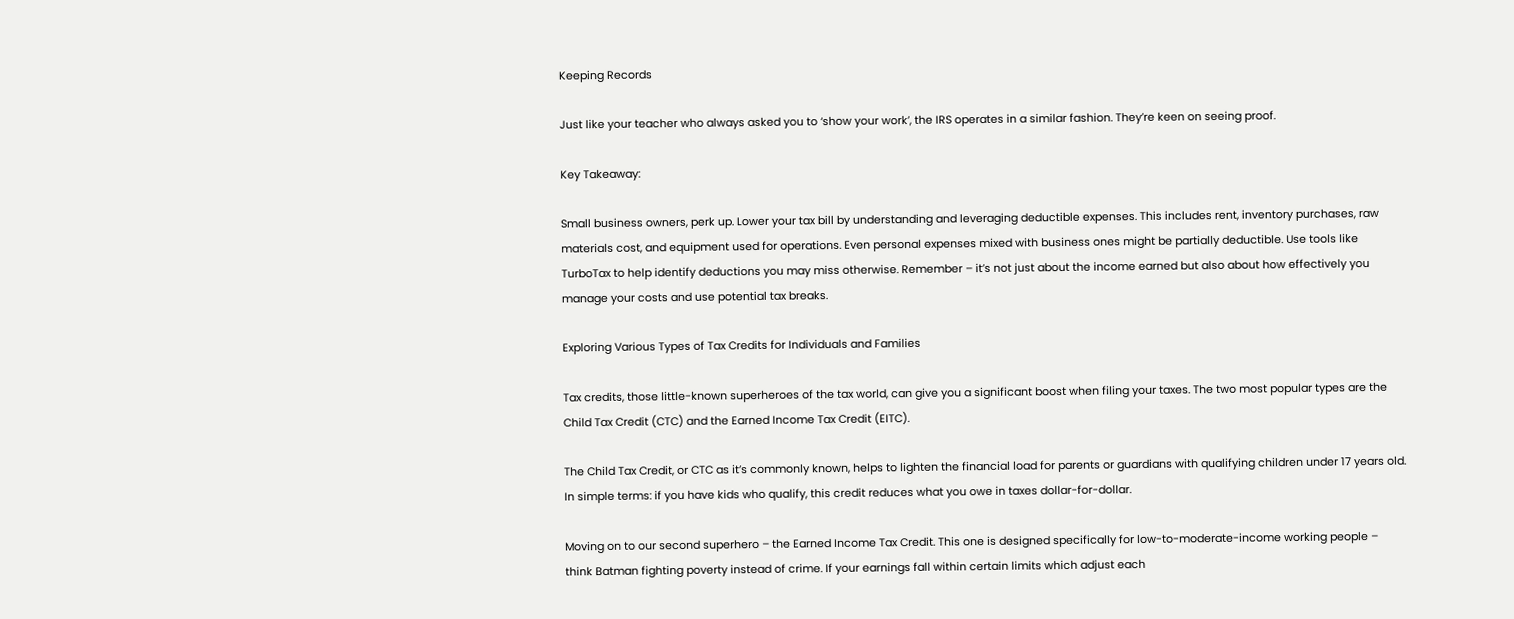Keeping Records

Just like your teacher who always asked you to ‘show your work’, the IRS operates in a similar fashion. They’re keen on seeing proof.

Key Takeaway:

Small business owners, perk up. Lower your tax bill by understanding and leveraging deductible expenses. This includes rent, inventory purchases, raw materials cost, and equipment used for operations. Even personal expenses mixed with business ones might be partially deductible. Use tools like TurboTax to help identify deductions you may miss otherwise. Remember – it’s not just about the income earned but also about how effectively you manage your costs and use potential tax breaks.

Exploring Various Types of Tax Credits for Individuals and Families

Tax credits, those little-known superheroes of the tax world, can give you a significant boost when filing your taxes. The two most popular types are the Child Tax Credit (CTC) and the Earned Income Tax Credit (EITC).

The Child Tax Credit, or CTC as it’s commonly known, helps to lighten the financial load for parents or guardians with qualifying children under 17 years old. In simple terms: if you have kids who qualify, this credit reduces what you owe in taxes dollar-for-dollar.

Moving on to our second superhero – the Earned Income Tax Credit. This one is designed specifically for low-to-moderate-income working people – think Batman fighting poverty instead of crime. If your earnings fall within certain limits which adjust each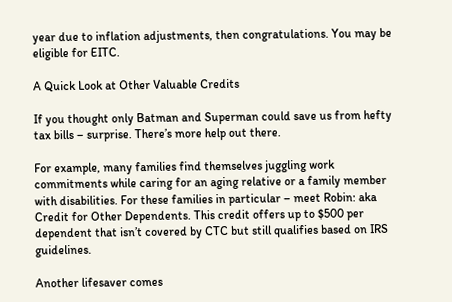year due to inflation adjustments, then congratulations. You may be eligible for EITC.

A Quick Look at Other Valuable Credits

If you thought only Batman and Superman could save us from hefty tax bills – surprise. There’s more help out there.

For example, many families find themselves juggling work commitments while caring for an aging relative or a family member with disabilities. For these families in particular – meet Robin: aka Credit for Other Dependents. This credit offers up to $500 per dependent that isn’t covered by CTC but still qualifies based on IRS guidelines.

Another lifesaver comes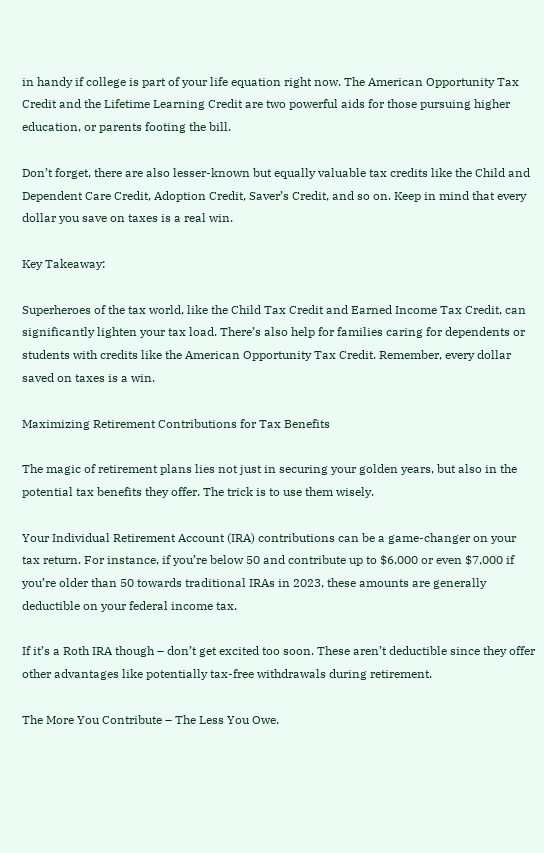in handy if college is part of your life equation right now. The American Opportunity Tax Credit and the Lifetime Learning Credit are two powerful aids for those pursuing higher education, or parents footing the bill.

Don’t forget, there are also lesser-known but equally valuable tax credits like the Child and Dependent Care Credit, Adoption Credit, Saver’s Credit, and so on. Keep in mind that every dollar you save on taxes is a real win.

Key Takeaway:

Superheroes of the tax world, like the Child Tax Credit and Earned Income Tax Credit, can significantly lighten your tax load. There’s also help for families caring for dependents or students with credits like the American Opportunity Tax Credit. Remember, every dollar saved on taxes is a win.

Maximizing Retirement Contributions for Tax Benefits

The magic of retirement plans lies not just in securing your golden years, but also in the potential tax benefits they offer. The trick is to use them wisely.

Your Individual Retirement Account (IRA) contributions can be a game-changer on your tax return. For instance, if you’re below 50 and contribute up to $6,000 or even $7,000 if you’re older than 50 towards traditional IRAs in 2023, these amounts are generally deductible on your federal income tax.

If it’s a Roth IRA though – don’t get excited too soon. These aren’t deductible since they offer other advantages like potentially tax-free withdrawals during retirement.

The More You Contribute – The Less You Owe.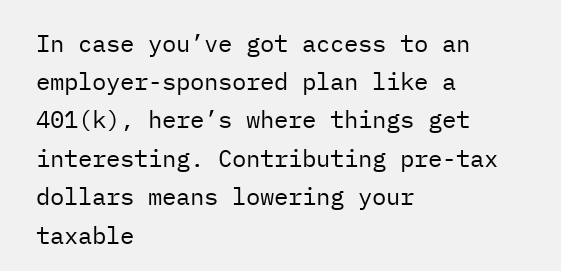In case you’ve got access to an employer-sponsored plan like a 401(k), here’s where things get interesting. Contributing pre-tax dollars means lowering your taxable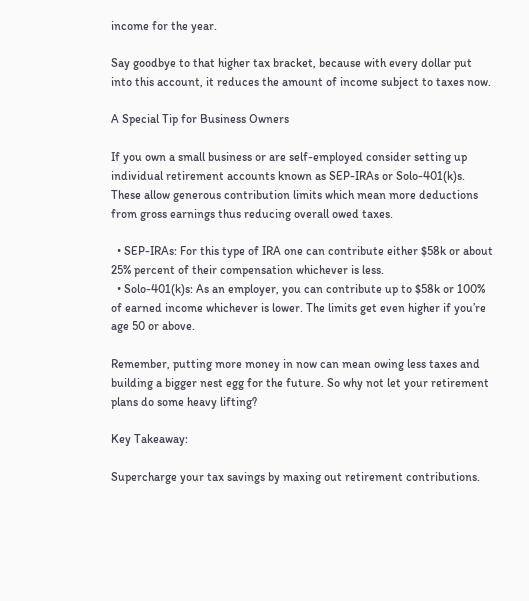income for the year.

Say goodbye to that higher tax bracket, because with every dollar put into this account, it reduces the amount of income subject to taxes now.

A Special Tip for Business Owners

If you own a small business or are self-employed consider setting up individual retirement accounts known as SEP-IRAs or Solo-401(k)s. These allow generous contribution limits which mean more deductions from gross earnings thus reducing overall owed taxes.

  • SEP-IRAs: For this type of IRA one can contribute either $58k or about 25% percent of their compensation whichever is less.
  • Solo-401(k)s: As an employer, you can contribute up to $58k or 100% of earned income whichever is lower. The limits get even higher if you’re age 50 or above.

Remember, putting more money in now can mean owing less taxes and building a bigger nest egg for the future. So why not let your retirement plans do some heavy lifting?

Key Takeaway:

Supercharge your tax savings by maxing out retirement contributions.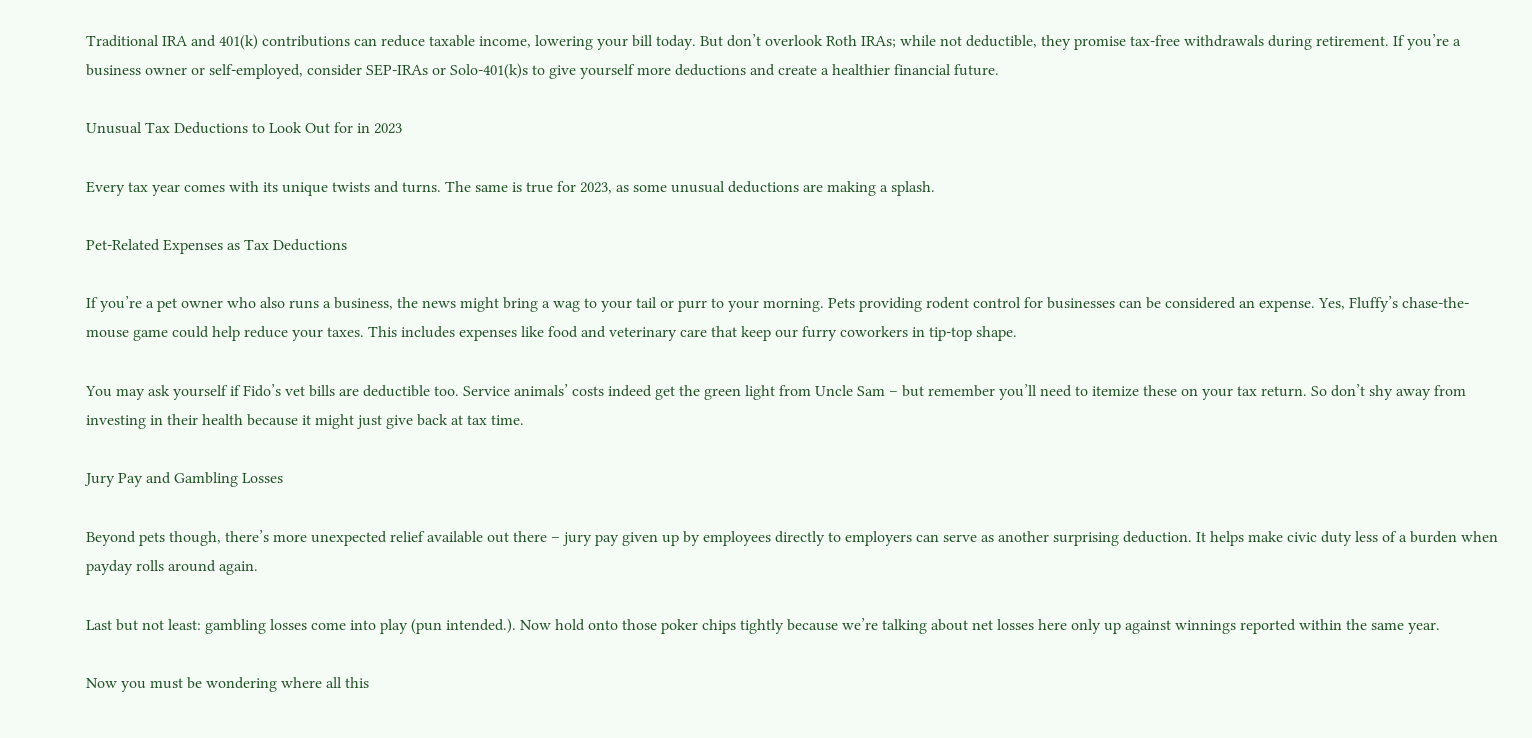Traditional IRA and 401(k) contributions can reduce taxable income, lowering your bill today. But don’t overlook Roth IRAs; while not deductible, they promise tax-free withdrawals during retirement. If you’re a business owner or self-employed, consider SEP-IRAs or Solo-401(k)s to give yourself more deductions and create a healthier financial future.

Unusual Tax Deductions to Look Out for in 2023

Every tax year comes with its unique twists and turns. The same is true for 2023, as some unusual deductions are making a splash.

Pet-Related Expenses as Tax Deductions

If you’re a pet owner who also runs a business, the news might bring a wag to your tail or purr to your morning. Pets providing rodent control for businesses can be considered an expense. Yes, Fluffy’s chase-the-mouse game could help reduce your taxes. This includes expenses like food and veterinary care that keep our furry coworkers in tip-top shape.

You may ask yourself if Fido’s vet bills are deductible too. Service animals’ costs indeed get the green light from Uncle Sam – but remember you’ll need to itemize these on your tax return. So don’t shy away from investing in their health because it might just give back at tax time.

Jury Pay and Gambling Losses

Beyond pets though, there’s more unexpected relief available out there – jury pay given up by employees directly to employers can serve as another surprising deduction. It helps make civic duty less of a burden when payday rolls around again.

Last but not least: gambling losses come into play (pun intended.). Now hold onto those poker chips tightly because we’re talking about net losses here only up against winnings reported within the same year.

Now you must be wondering where all this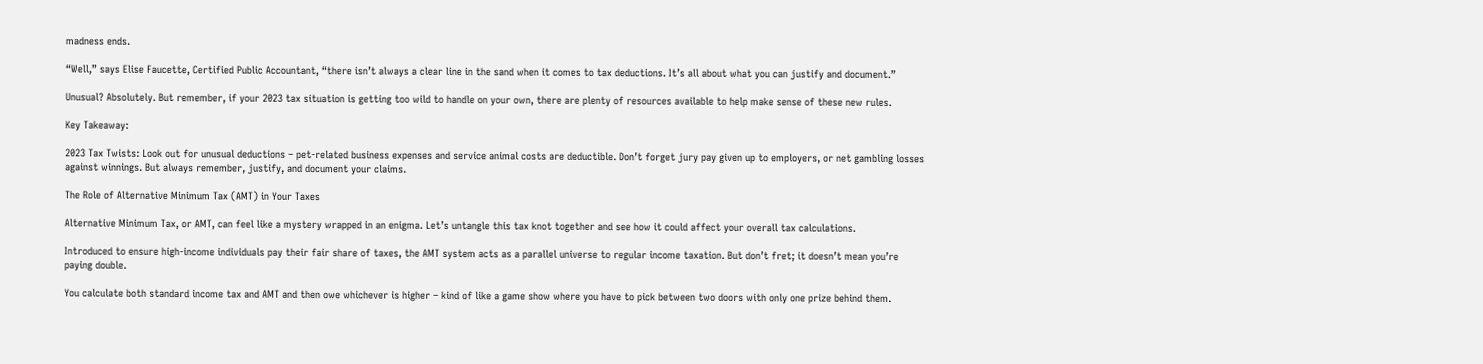madness ends.

“Well,” says Elise Faucette, Certified Public Accountant, “there isn’t always a clear line in the sand when it comes to tax deductions. It’s all about what you can justify and document.”

Unusual? Absolutely. But remember, if your 2023 tax situation is getting too wild to handle on your own, there are plenty of resources available to help make sense of these new rules.

Key Takeaway:

2023 Tax Twists: Look out for unusual deductions – pet-related business expenses and service animal costs are deductible. Don’t forget jury pay given up to employers, or net gambling losses against winnings. But always remember, justify, and document your claims.

The Role of Alternative Minimum Tax (AMT) in Your Taxes

Alternative Minimum Tax, or AMT, can feel like a mystery wrapped in an enigma. Let’s untangle this tax knot together and see how it could affect your overall tax calculations.

Introduced to ensure high-income individuals pay their fair share of taxes, the AMT system acts as a parallel universe to regular income taxation. But don’t fret; it doesn’t mean you’re paying double.

You calculate both standard income tax and AMT and then owe whichever is higher – kind of like a game show where you have to pick between two doors with only one prize behind them.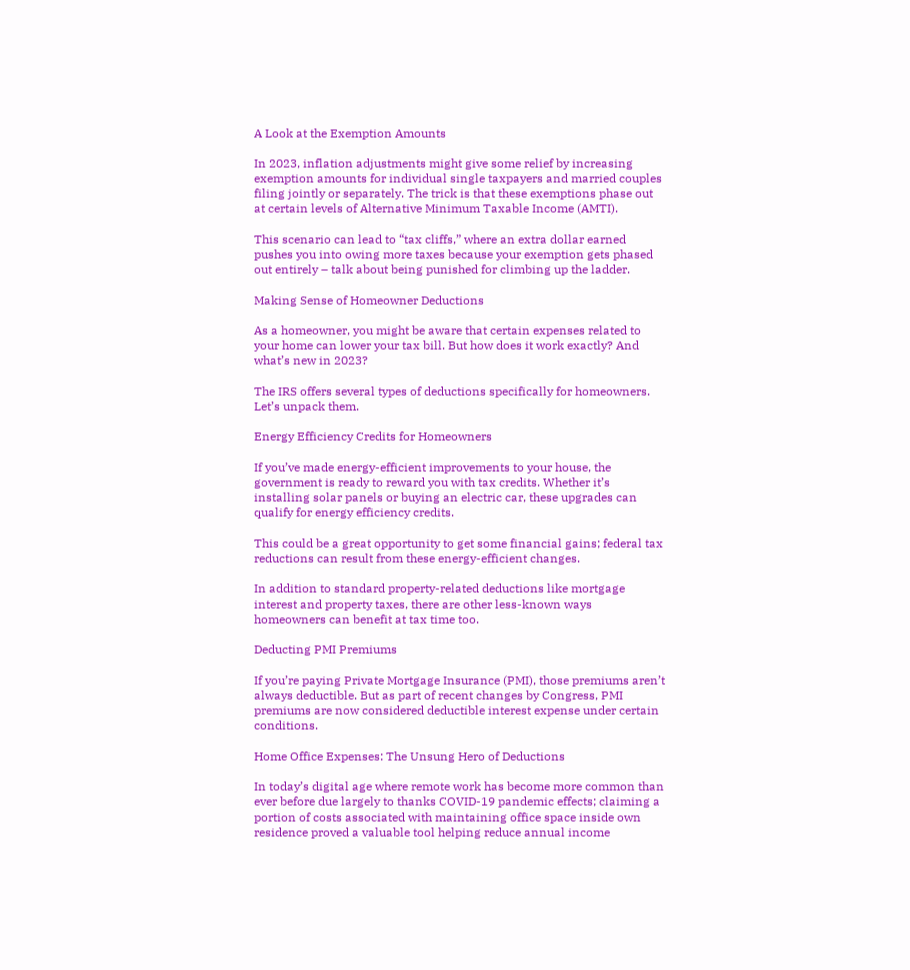A Look at the Exemption Amounts

In 2023, inflation adjustments might give some relief by increasing exemption amounts for individual single taxpayers and married couples filing jointly or separately. The trick is that these exemptions phase out at certain levels of Alternative Minimum Taxable Income (AMTI).

This scenario can lead to “tax cliffs,” where an extra dollar earned pushes you into owing more taxes because your exemption gets phased out entirely – talk about being punished for climbing up the ladder.

Making Sense of Homeowner Deductions

As a homeowner, you might be aware that certain expenses related to your home can lower your tax bill. But how does it work exactly? And what’s new in 2023?

The IRS offers several types of deductions specifically for homeowners. Let’s unpack them.

Energy Efficiency Credits for Homeowners

If you’ve made energy-efficient improvements to your house, the government is ready to reward you with tax credits. Whether it’s installing solar panels or buying an electric car, these upgrades can qualify for energy efficiency credits.

This could be a great opportunity to get some financial gains; federal tax reductions can result from these energy-efficient changes.

In addition to standard property-related deductions like mortgage interest and property taxes, there are other less-known ways homeowners can benefit at tax time too.

Deducting PMI Premiums

If you’re paying Private Mortgage Insurance (PMI), those premiums aren’t always deductible. But as part of recent changes by Congress, PMI premiums are now considered deductible interest expense under certain conditions.

Home Office Expenses: The Unsung Hero of Deductions

In today’s digital age where remote work has become more common than ever before due largely to thanks COVID-19 pandemic effects; claiming a portion of costs associated with maintaining office space inside own residence proved a valuable tool helping reduce annual income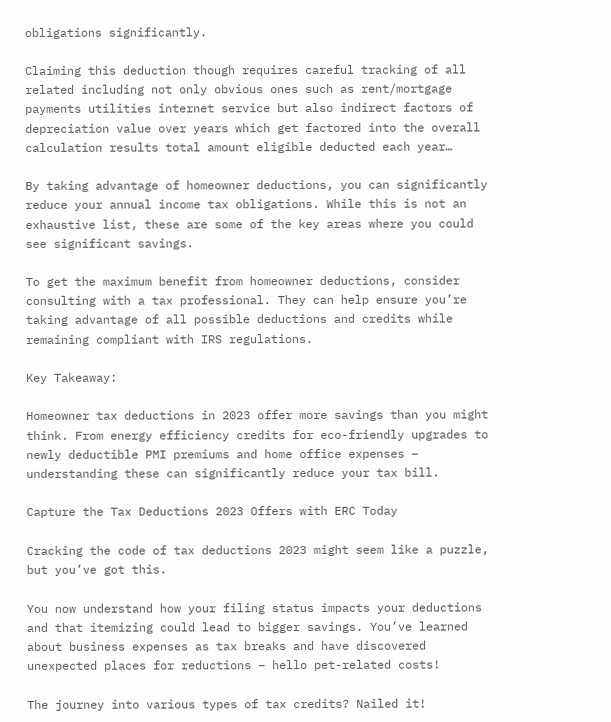obligations significantly.

Claiming this deduction though requires careful tracking of all related including not only obvious ones such as rent/mortgage payments utilities internet service but also indirect factors of depreciation value over years which get factored into the overall calculation results total amount eligible deducted each year…

By taking advantage of homeowner deductions, you can significantly reduce your annual income tax obligations. While this is not an exhaustive list, these are some of the key areas where you could see significant savings.

To get the maximum benefit from homeowner deductions, consider consulting with a tax professional. They can help ensure you’re taking advantage of all possible deductions and credits while remaining compliant with IRS regulations.

Key Takeaway:

Homeowner tax deductions in 2023 offer more savings than you might think. From energy efficiency credits for eco-friendly upgrades to newly deductible PMI premiums and home office expenses – understanding these can significantly reduce your tax bill.

Capture the Tax Deductions 2023 Offers with ERC Today

Cracking the code of tax deductions 2023 might seem like a puzzle, but you’ve got this.

You now understand how your filing status impacts your deductions and that itemizing could lead to bigger savings. You’ve learned about business expenses as tax breaks and have discovered unexpected places for reductions – hello pet-related costs!

The journey into various types of tax credits? Nailed it!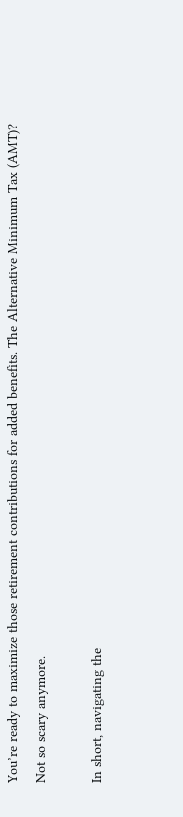You’re ready to maximize those retirement contributions for added benefits. The Alternative Minimum Tax (AMT)? Not so scary anymore.

In short, navigating the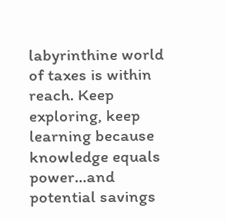labyrinthine world of taxes is within reach. Keep exploring, keep learning because knowledge equals power…and potential savings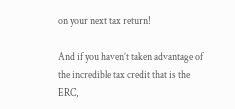on your next tax return!

And if you haven’t taken advantage of the incredible tax credit that is the ERC,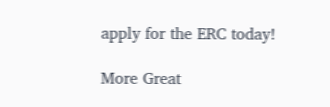apply for the ERC today!

More Great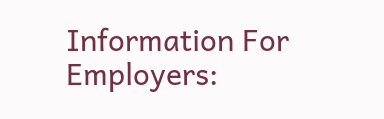Information For Employers: